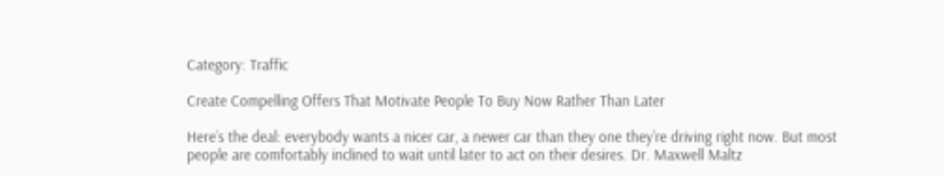Category: Traffic

Create Compelling Offers That Motivate People To Buy Now Rather Than Later

Here’s the deal: everybody wants a nicer car, a newer car than they one they’re driving right now. But most people are comfortably inclined to wait until later to act on their desires. Dr. Maxwell Maltz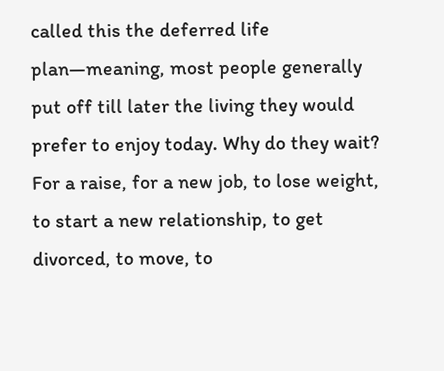called this the deferred life plan—meaning, most people generally put off till later the living they would prefer to enjoy today. Why do they wait? For a raise, for a new job, to lose weight, to start a new relationship, to get divorced, to move, to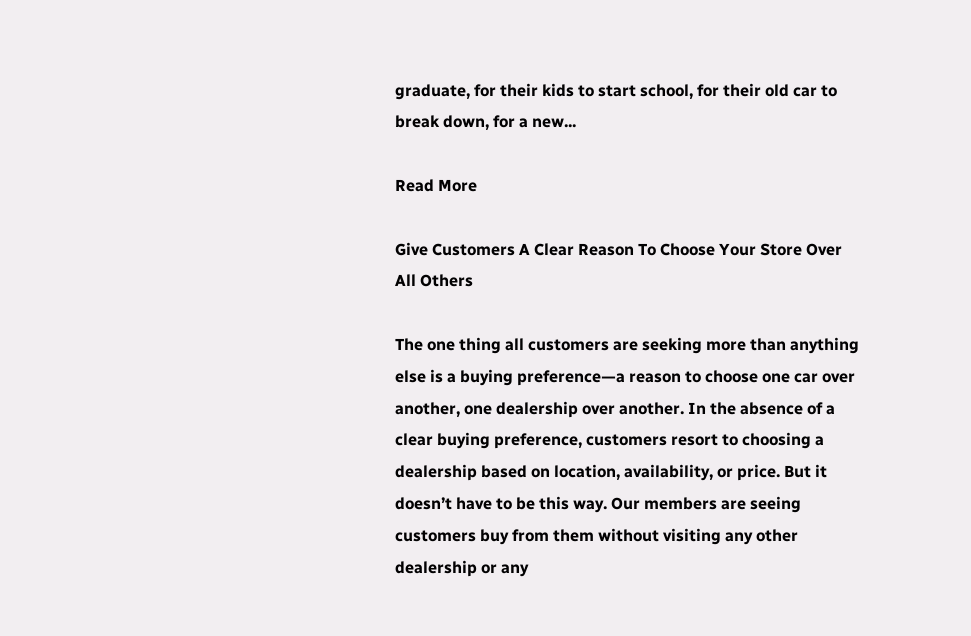graduate, for their kids to start school, for their old car to break down, for a new...

Read More

Give Customers A Clear Reason To Choose Your Store Over All Others

The one thing all customers are seeking more than anything else is a buying preference—a reason to choose one car over another, one dealership over another. In the absence of a clear buying preference, customers resort to choosing a dealership based on location, availability, or price. But it doesn’t have to be this way. Our members are seeing customers buy from them without visiting any other dealership or any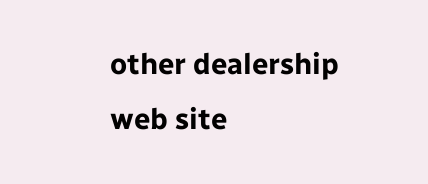other dealership web site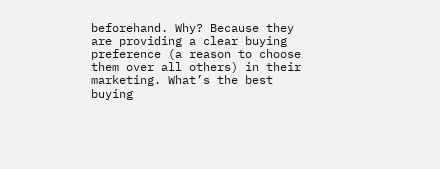beforehand. Why? Because they are providing a clear buying preference (a reason to choose them over all others) in their marketing. What’s the best buying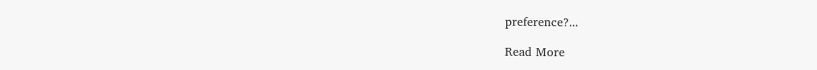preference?...

Read More